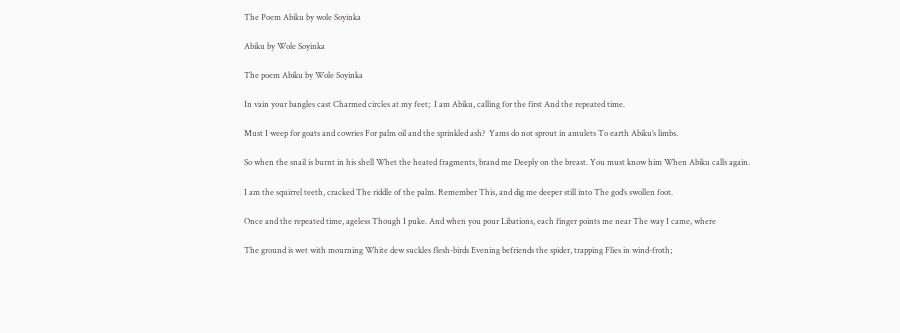The Poem Abiku by wole Soyinka

Abiku by Wole Soyinka

The poem Abiku by Wole Soyinka

In vain your bangles cast Charmed circles at my feet;  I am Abiku, calling for the first And the repeated time.

Must I weep for goats and cowries For palm oil and the sprinkled ash?  Yams do not sprout in amulets To earth Abiku’s limbs.

So when the snail is burnt in his shell Whet the heated fragments, brand me Deeply on the breast. You must know him When Abiku calls again.

I am the squirrel teeth, cracked The riddle of the palm. Remember This, and dig me deeper still into The god’s swollen foot.

Once and the repeated time, ageless Though I puke. And when you pour Libations, each finger points me near The way I came, where

The ground is wet with mourning White dew suckles flesh-birds Evening befriends the spider, trapping Flies in wind-froth;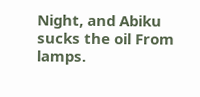Night, and Abiku sucks the oil From lamps.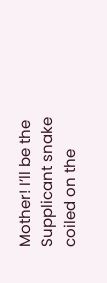Mother! I’ll be the Supplicant snake coiled on the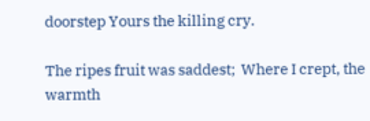doorstep Yours the killing cry.

The ripes fruit was saddest;  Where I crept, the warmth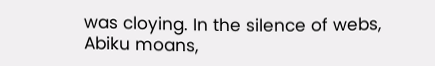was cloying. In the silence of webs, Abiku moans,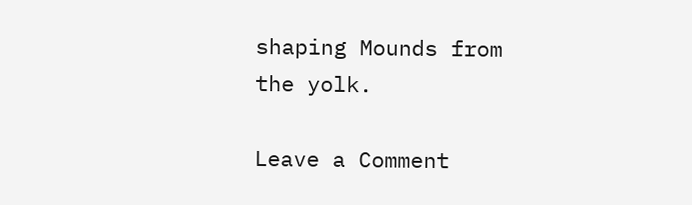shaping Mounds from the yolk.

Leave a Comment